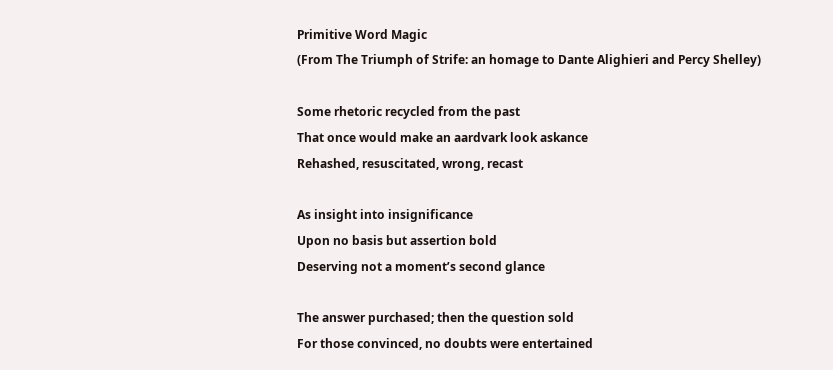Primitive Word Magic
(From The Triumph of Strife: an homage to Dante Alighieri and Percy Shelley)

Some rhetoric recycled from the past
That once would make an aardvark look askance
Rehashed, resuscitated, wrong, recast

As insight into insignificance
Upon no basis but assertion bold
Deserving not a moment’s second glance

The answer purchased; then the question sold
For those convinced, no doubts were entertained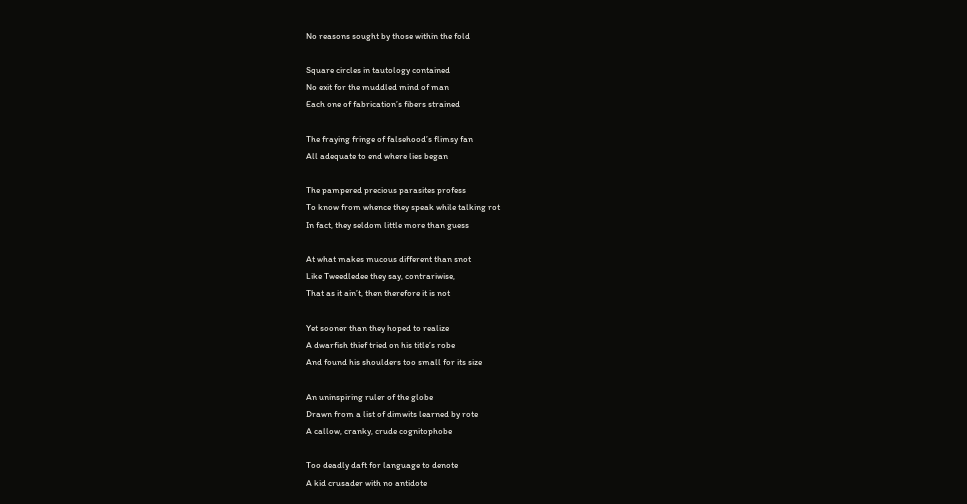No reasons sought by those within the fold

Square circles in tautology contained
No exit for the muddled mind of man
Each one of fabrication’s fibers strained

The fraying fringe of falsehood’s flimsy fan
All adequate to end where lies began

The pampered precious parasites profess
To know from whence they speak while talking rot
In fact, they seldom little more than guess

At what makes mucous different than snot
Like Tweedledee they say, contrariwise,
That as it ain’t, then therefore it is not

Yet sooner than they hoped to realize
A dwarfish thief tried on his title’s robe
And found his shoulders too small for its size

An uninspiring ruler of the globe
Drawn from a list of dimwits learned by rote
A callow, cranky, crude cognitophobe

Too deadly daft for language to denote
A kid crusader with no antidote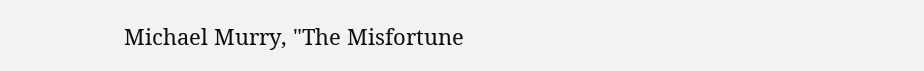Michael Murry, "The Misfortune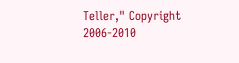Teller," Copyright 2006-2010